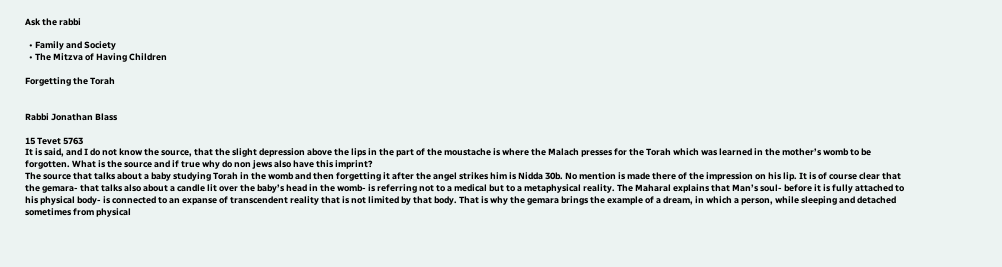Ask the rabbi

  • Family and Society
  • The Mitzva of Having Children

Forgetting the Torah


Rabbi Jonathan Blass

15 Tevet 5763
It is said, and I do not know the source, that the slight depression above the lips in the part of the moustache is where the Malach presses for the Torah which was learned in the mother’s womb to be forgotten. What is the source and if true why do non jews also have this imprint?
The source that talks about a baby studying Torah in the womb and then forgetting it after the angel strikes him is Nidda 30b. No mention is made there of the impression on his lip. It is of course clear that the gemara- that talks also about a candle lit over the baby’s head in the womb- is referring not to a medical but to a metaphysical reality. The Maharal explains that Man’s soul- before it is fully attached to his physical body- is connected to an expanse of transcendent reality that is not limited by that body. That is why the gemara brings the example of a dream, in which a person, while sleeping and detached sometimes from physical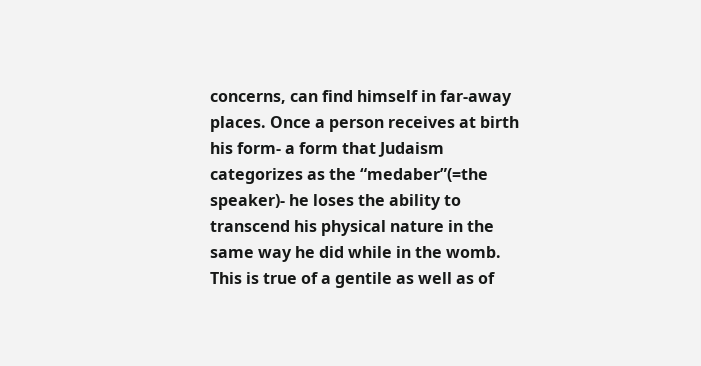concerns, can find himself in far-away places. Once a person receives at birth his form- a form that Judaism categorizes as the “medaber”(=the speaker)- he loses the ability to transcend his physical nature in the same way he did while in the womb. This is true of a gentile as well as of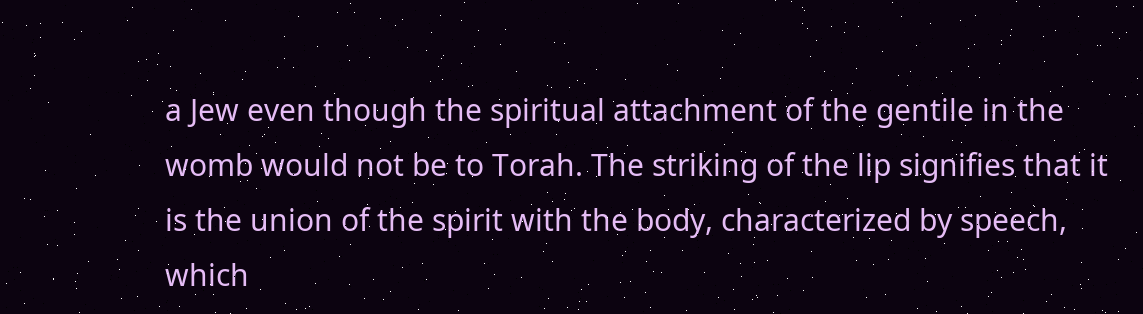a Jew even though the spiritual attachment of the gentile in the womb would not be to Torah. The striking of the lip signifies that it is the union of the spirit with the body, characterized by speech, which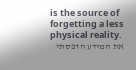is the source of forgetting a less physical reality.
את המידע הדפסתי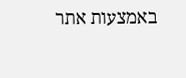באמצעות אתר